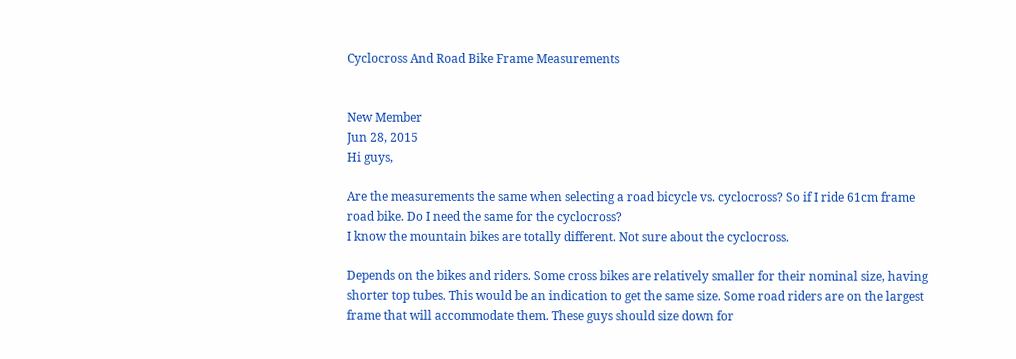Cyclocross And Road Bike Frame Measurements


New Member
Jun 28, 2015
Hi guys,

Are the measurements the same when selecting a road bicycle vs. cyclocross? So if I ride 61cm frame road bike. Do I need the same for the cyclocross?
I know the mountain bikes are totally different. Not sure about the cyclocross.

Depends on the bikes and riders. Some cross bikes are relatively smaller for their nominal size, having shorter top tubes. This would be an indication to get the same size. Some road riders are on the largest frame that will accommodate them. These guys should size down for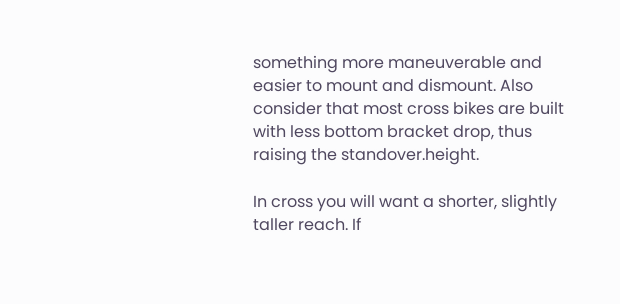something more maneuverable and easier to mount and dismount. Also consider that most cross bikes are built with less bottom bracket drop, thus raising the standover.height.

In cross you will want a shorter, slightly taller reach. If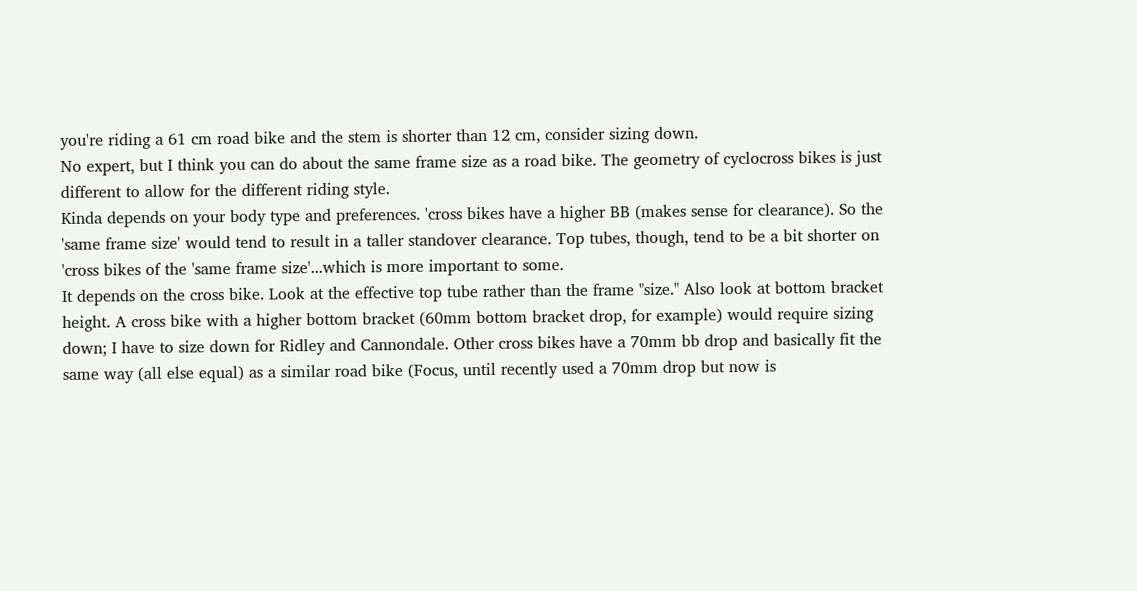you're riding a 61 cm road bike and the stem is shorter than 12 cm, consider sizing down.
No expert, but I think you can do about the same frame size as a road bike. The geometry of cyclocross bikes is just different to allow for the different riding style.
Kinda depends on your body type and preferences. 'cross bikes have a higher BB (makes sense for clearance). So the 'same frame size' would tend to result in a taller standover clearance. Top tubes, though, tend to be a bit shorter on 'cross bikes of the 'same frame size'...which is more important to some.
It depends on the cross bike. Look at the effective top tube rather than the frame "size." Also look at bottom bracket height. A cross bike with a higher bottom bracket (60mm bottom bracket drop, for example) would require sizing down; I have to size down for Ridley and Cannondale. Other cross bikes have a 70mm bb drop and basically fit the same way (all else equal) as a similar road bike (Focus, until recently used a 70mm drop but now is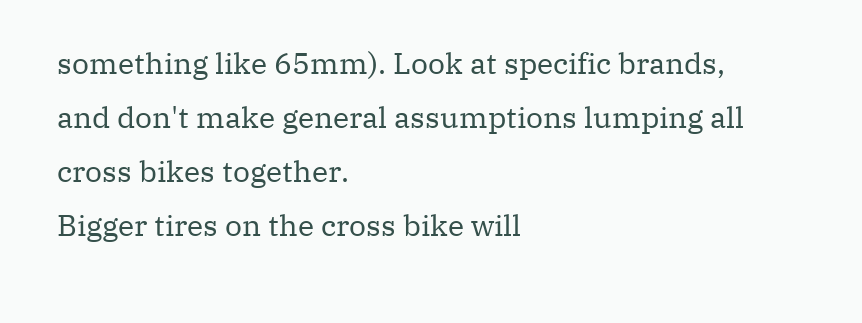something like 65mm). Look at specific brands, and don't make general assumptions lumping all cross bikes together.
Bigger tires on the cross bike will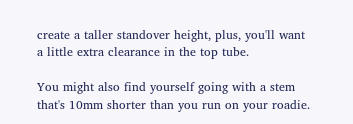create a taller standover height, plus, you'll want a little extra clearance in the top tube.

You might also find yourself going with a stem that's 10mm shorter than you run on your roadie.